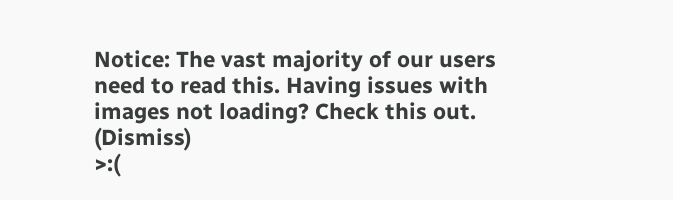Notice: The vast majority of our users need to read this. Having issues with images not loading? Check this out. (Dismiss)
>:(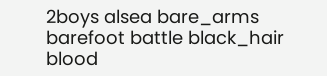2boys alsea bare_arms barefoot battle black_hair blood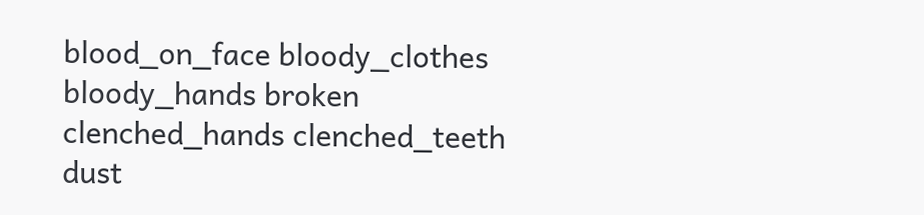blood_on_face bloody_clothes bloody_hands broken clenched_hands clenched_teeth dust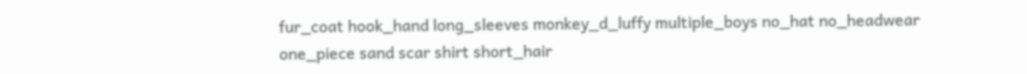fur_coat hook_hand long_sleeves monkey_d_luffy multiple_boys no_hat no_headwear one_piece sand scar shirt short_hair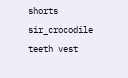shorts sir_crocodile teeth vest